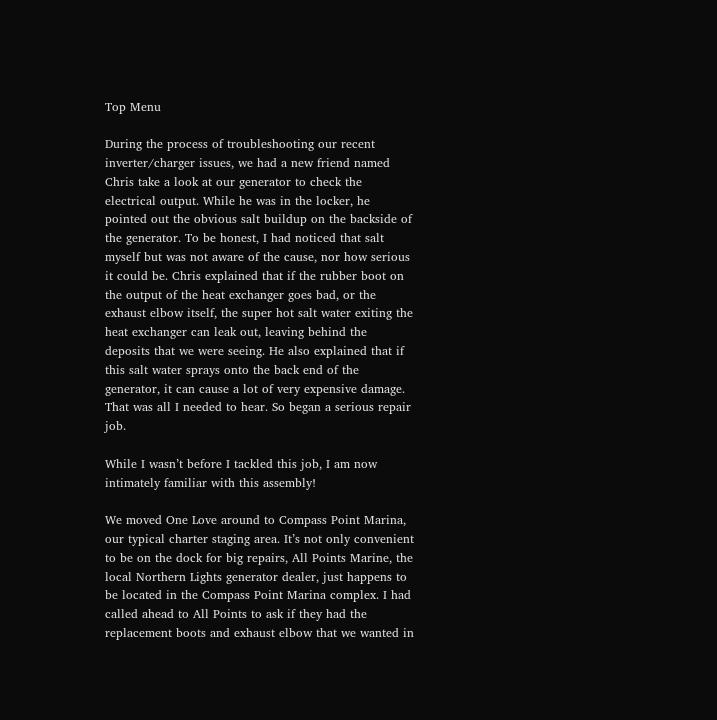Top Menu

During the process of troubleshooting our recent inverter/charger issues, we had a new friend named Chris take a look at our generator to check the electrical output. While he was in the locker, he pointed out the obvious salt buildup on the backside of the generator. To be honest, I had noticed that salt myself but was not aware of the cause, nor how serious it could be. Chris explained that if the rubber boot on the output of the heat exchanger goes bad, or the exhaust elbow itself, the super hot salt water exiting the heat exchanger can leak out, leaving behind the deposits that we were seeing. He also explained that if this salt water sprays onto the back end of the generator, it can cause a lot of very expensive damage. That was all I needed to hear. So began a serious repair job.

While I wasn’t before I tackled this job, I am now intimately familiar with this assembly!

We moved One Love around to Compass Point Marina, our typical charter staging area. It’s not only convenient to be on the dock for big repairs, All Points Marine, the local Northern Lights generator dealer, just happens to be located in the Compass Point Marina complex. I had called ahead to All Points to ask if they had the replacement boots and exhaust elbow that we wanted in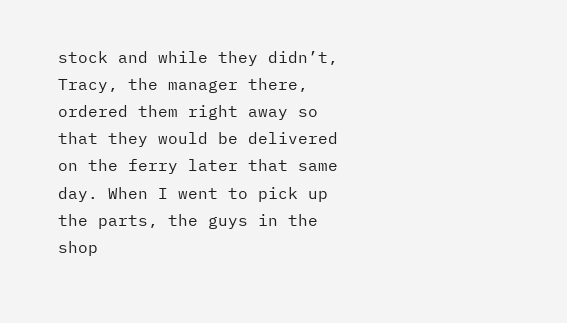stock and while they didn’t, Tracy, the manager there, ordered them right away so that they would be delivered on the ferry later that same day. When I went to pick up the parts, the guys in the shop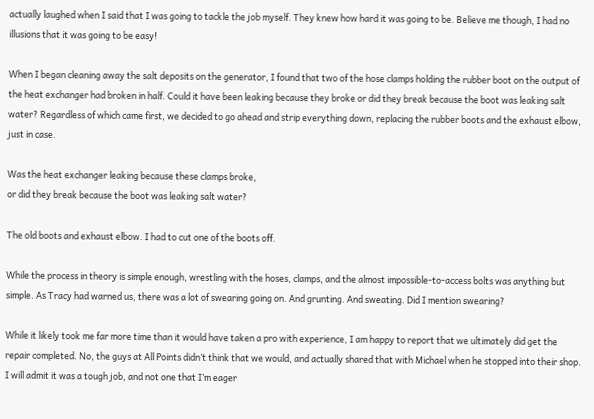actually laughed when I said that I was going to tackle the job myself. They knew how hard it was going to be. Believe me though, I had no illusions that it was going to be easy!

When I began cleaning away the salt deposits on the generator, I found that two of the hose clamps holding the rubber boot on the output of the heat exchanger had broken in half. Could it have been leaking because they broke or did they break because the boot was leaking salt water? Regardless of which came first, we decided to go ahead and strip everything down, replacing the rubber boots and the exhaust elbow, just in case.

Was the heat exchanger leaking because these clamps broke,
or did they break because the boot was leaking salt water?

The old boots and exhaust elbow. I had to cut one of the boots off.

While the process in theory is simple enough, wrestling with the hoses, clamps, and the almost impossible-to-access bolts was anything but simple. As Tracy had warned us, there was a lot of swearing going on. And grunting. And sweating. Did I mention swearing?

While it likely took me far more time than it would have taken a pro with experience, I am happy to report that we ultimately did get the repair completed. No, the guys at All Points didn’t think that we would, and actually shared that with Michael when he stopped into their shop. I will admit it was a tough job, and not one that I’m eager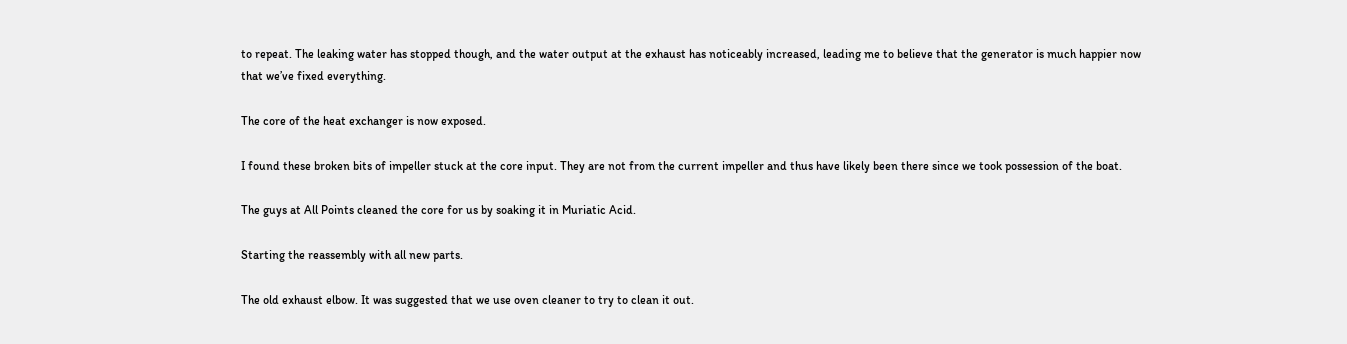to repeat. The leaking water has stopped though, and the water output at the exhaust has noticeably increased, leading me to believe that the generator is much happier now that we’ve fixed everything.

The core of the heat exchanger is now exposed.

I found these broken bits of impeller stuck at the core input. They are not from the current impeller and thus have likely been there since we took possession of the boat.

The guys at All Points cleaned the core for us by soaking it in Muriatic Acid.

Starting the reassembly with all new parts.

The old exhaust elbow. It was suggested that we use oven cleaner to try to clean it out.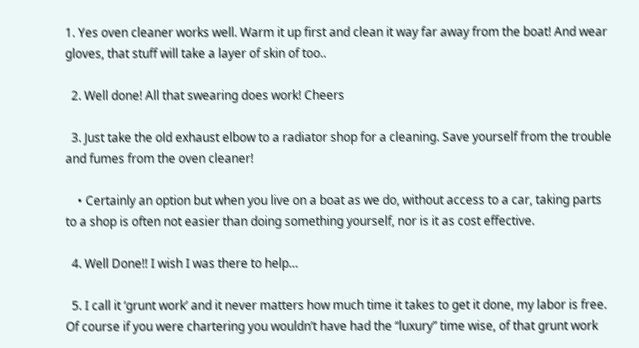1. Yes oven cleaner works well. Warm it up first and clean it way far away from the boat! And wear gloves, that stuff will take a layer of skin of too..

  2. Well done! All that swearing does work! Cheers

  3. Just take the old exhaust elbow to a radiator shop for a cleaning. Save yourself from the trouble and fumes from the oven cleaner!

    • Certainly an option but when you live on a boat as we do, without access to a car, taking parts to a shop is often not easier than doing something yourself, nor is it as cost effective.

  4. Well Done!! I wish I was there to help…

  5. I call it ‘grunt work’ and it never matters how much time it takes to get it done, my labor is free. Of course if you were chartering you wouldn’t have had the “luxury” time wise, of that grunt work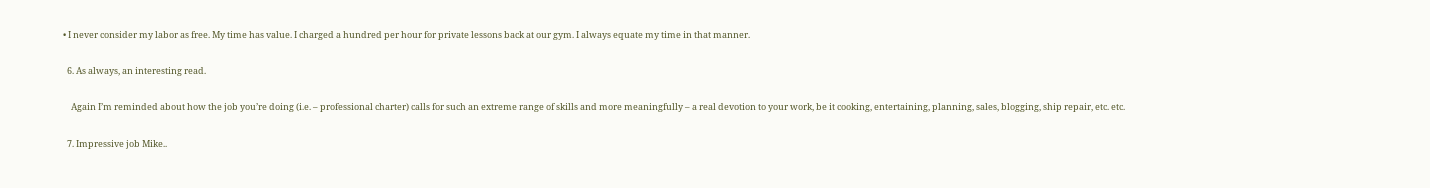• I never consider my labor as free. My time has value. I charged a hundred per hour for private lessons back at our gym. I always equate my time in that manner.

  6. As always, an interesting read.

    Again I’m reminded about how the job you’re doing (i.e. – professional charter) calls for such an extreme range of skills and more meaningfully – a real devotion to your work, be it cooking, entertaining, planning, sales, blogging, ship repair, etc. etc.

  7. Impressive job Mike..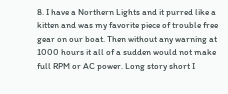8. I have a Northern Lights and it purred like a kitten and was my favorite piece of trouble free gear on our boat. Then without any warning at 1000 hours it all of a sudden would not make full RPM or AC power. Long story short I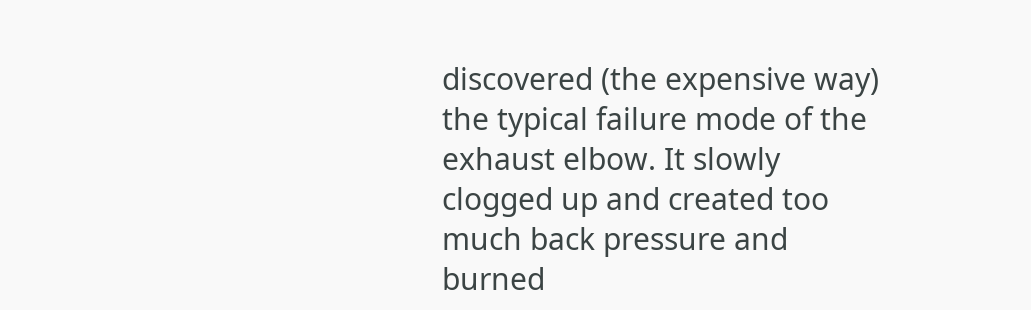discovered (the expensive way) the typical failure mode of the exhaust elbow. It slowly clogged up and created too much back pressure and burned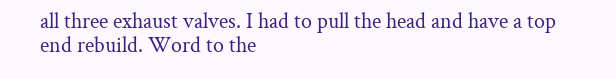all three exhaust valves. I had to pull the head and have a top end rebuild. Word to the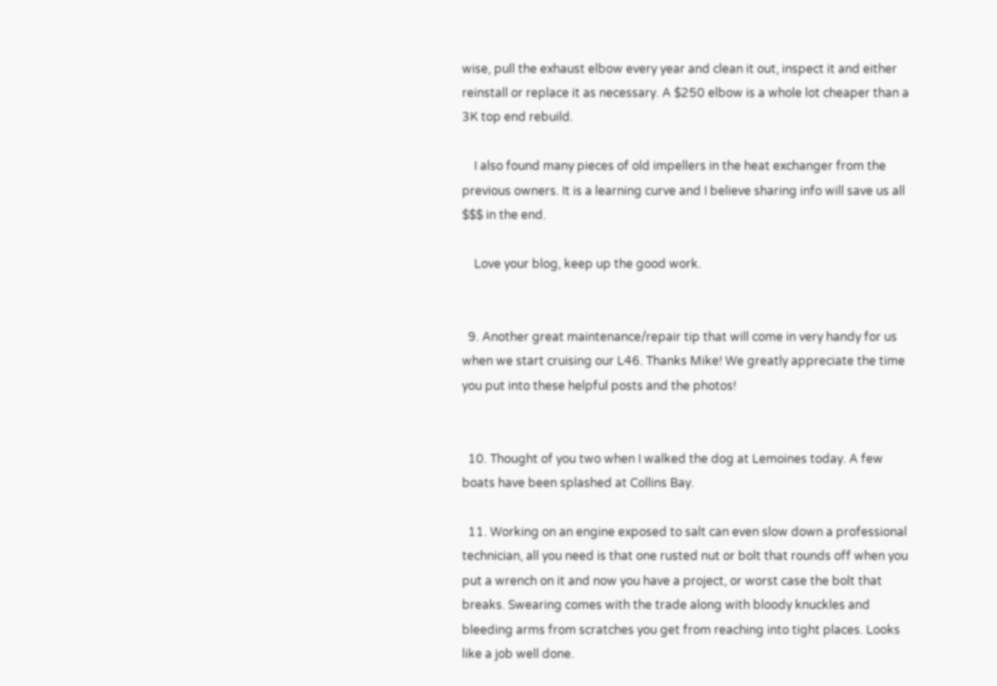wise, pull the exhaust elbow every year and clean it out, inspect it and either reinstall or replace it as necessary. A $250 elbow is a whole lot cheaper than a 3K top end rebuild.

    I also found many pieces of old impellers in the heat exchanger from the previous owners. It is a learning curve and I believe sharing info will save us all $$$ in the end.

    Love your blog, keep up the good work.


  9. Another great maintenance/repair tip that will come in very handy for us when we start cruising our L46. Thanks Mike! We greatly appreciate the time you put into these helpful posts and the photos!


  10. Thought of you two when I walked the dog at Lemoines today. A few boats have been splashed at Collins Bay.

  11. Working on an engine exposed to salt can even slow down a professional technician, all you need is that one rusted nut or bolt that rounds off when you put a wrench on it and now you have a project, or worst case the bolt that breaks. Swearing comes with the trade along with bloody knuckles and bleeding arms from scratches you get from reaching into tight places. Looks like a job well done.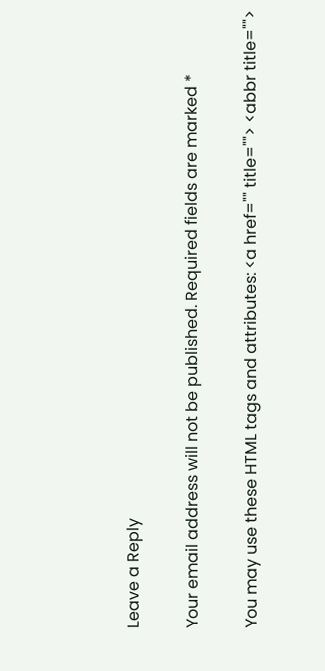Leave a Reply

Your email address will not be published. Required fields are marked *

You may use these HTML tags and attributes: <a href="" title=""> <abbr title="">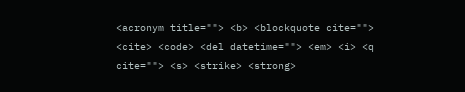<acronym title=""> <b> <blockquote cite=""> <cite> <code> <del datetime=""> <em> <i> <q cite=""> <s> <strike> <strong>